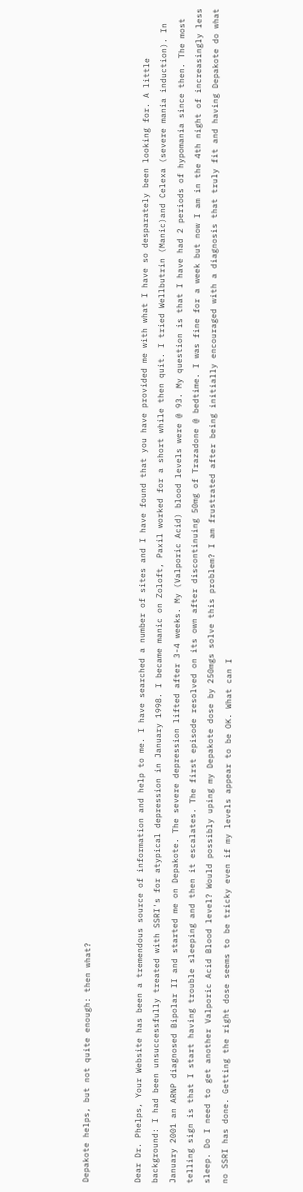Depakote helps, but not quite enough: then what?


Dear Dr. Phelps, Your Website has been a tremendous source of information and help to me. I have searched a number of sites and I have found that you have provided me with what I have so desparately been looking for. A little background: I had been unsuccessfully treated with SSRI's for atypical depression in January 1998. I became manic on Zoloft, Paxil worked for a short while then quit. I tried Wellbutrin (Manic)and Celexa (severe mania induction). In January 2001 an ARNP diagnosed Bipolar II and started me on Depakote. The severe depression lifted after 3-4 weeks. My (Valporic Acid) blood levels were @ 93. My question is that I have had 2 periods of hypomania since then. The most telling sign is that I start having trouble sleeping and then it escalates. The first episode resolved on its own after discontinuing 50mg of Trazadone @ bedtime. I was fine for a week but now I am in the 4th night of increasingly less sleep. Do I need to get another Valporic Acid Blood level? Would possibly uping my Depakote dose by 250mgs solve this problem? I am frustrated after being initially encouraged with a diagnosis that truly fit and having Depakote do what no SSRI has done. Getting the right dose seems to be tricky even if my levels appear to be OK. What can I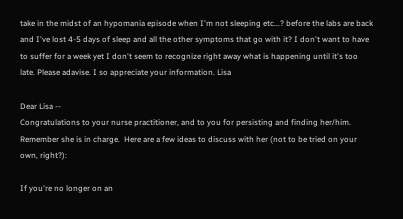take in the midst of an hypomania episode when I'm not sleeping etc...? before the labs are back and I've lost 4-5 days of sleep and all the other symptoms that go with it? I don't want to have to suffer for a week yet I don't seem to recognize right away what is happening until it's too late. Please adavise. I so appreciate your information. Lisa

Dear Lisa --
Congratulations to your nurse practitioner, and to you for persisting and finding her/him.  Remember she is in charge.  Here are a few ideas to discuss with her (not to be tried on your own, right?):

If you're no longer on an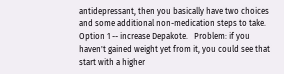antidepressant, then you basically have two choices and some additional non-medication steps to take.  Option 1 -- increase Depakote.   Problem: if you haven't gained weight yet from it, you could see that start with a higher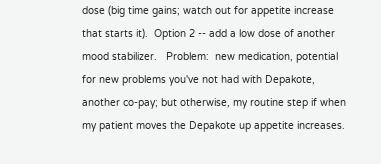dose (big time gains; watch out for appetite increase that starts it).  Option 2 -- add a low dose of another mood stabilizer.   Problem:  new medication, potential for new problems you've not had with Depakote, another co-pay; but otherwise, my routine step if when my patient moves the Depakote up appetite increases.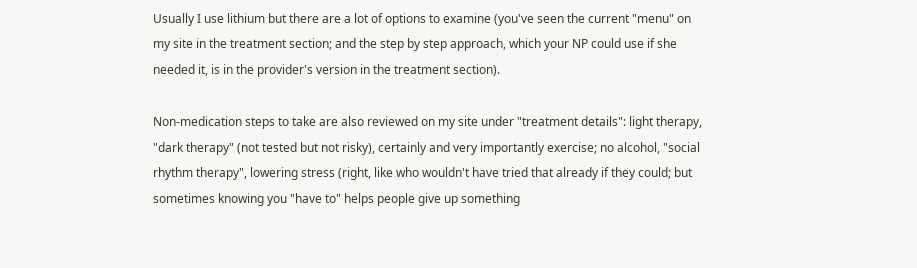Usually I use lithium but there are a lot of options to examine (you've seen the current "menu" on my site in the treatment section; and the step by step approach, which your NP could use if she needed it, is in the provider's version in the treatment section).

Non-medication steps to take are also reviewed on my site under "treatment details": light therapy, "dark therapy" (not tested but not risky), certainly and very importantly exercise; no alcohol, "social rhythm therapy", lowering stress (right, like who wouldn't have tried that already if they could; but sometimes knowing you "have to" helps people give up something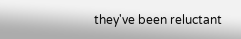they've been reluctant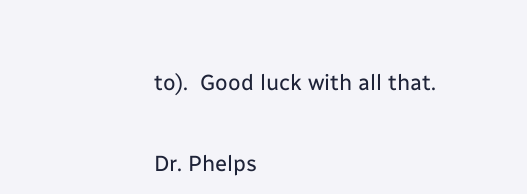to).  Good luck with all that.

Dr. Phelps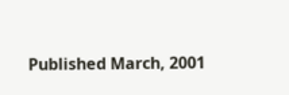Published March, 2001